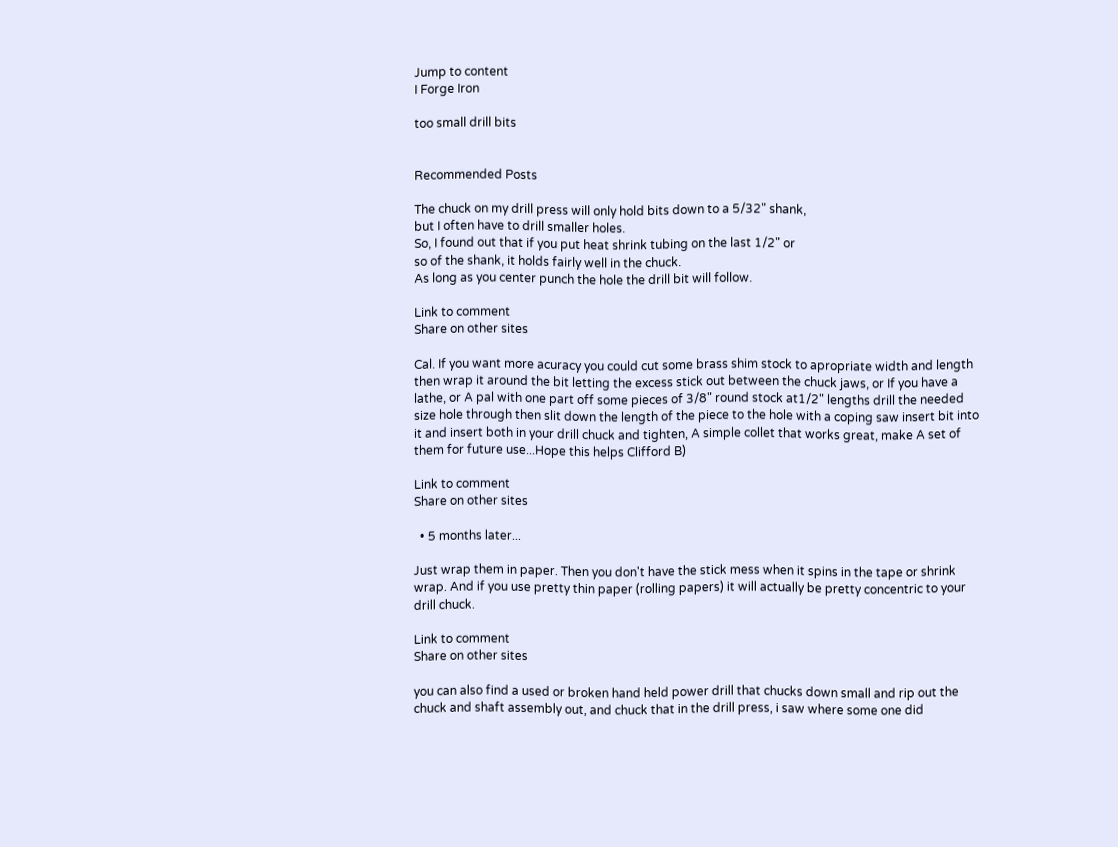Jump to content
I Forge Iron

too small drill bits


Recommended Posts

The chuck on my drill press will only hold bits down to a 5/32" shank,
but I often have to drill smaller holes.
So, I found out that if you put heat shrink tubing on the last 1/2" or
so of the shank, it holds fairly well in the chuck.
As long as you center punch the hole the drill bit will follow.

Link to comment
Share on other sites

Cal. If you want more acuracy you could cut some brass shim stock to apropriate width and length then wrap it around the bit letting the excess stick out between the chuck jaws, or If you have a lathe, or A pal with one part off some pieces of 3/8" round stock at1/2" lengths drill the needed size hole through then slit down the length of the piece to the hole with a coping saw insert bit into it and insert both in your drill chuck and tighten, A simple collet that works great, make A set of them for future use...Hope this helps Clifford B)

Link to comment
Share on other sites

  • 5 months later...

Just wrap them in paper. Then you don't have the stick mess when it spins in the tape or shrink wrap. And if you use pretty thin paper (rolling papers) it will actually be pretty concentric to your drill chuck.

Link to comment
Share on other sites

you can also find a used or broken hand held power drill that chucks down small and rip out the chuck and shaft assembly out, and chuck that in the drill press, i saw where some one did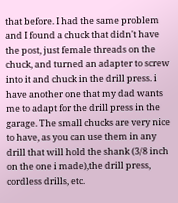that before. I had the same problem and I found a chuck that didn't have the post, just female threads on the chuck, and turned an adapter to screw into it and chuck in the drill press. i have another one that my dad wants me to adapt for the drill press in the garage. The small chucks are very nice to have, as you can use them in any drill that will hold the shank (3/8 inch on the one i made),the drill press, cordless drills, etc.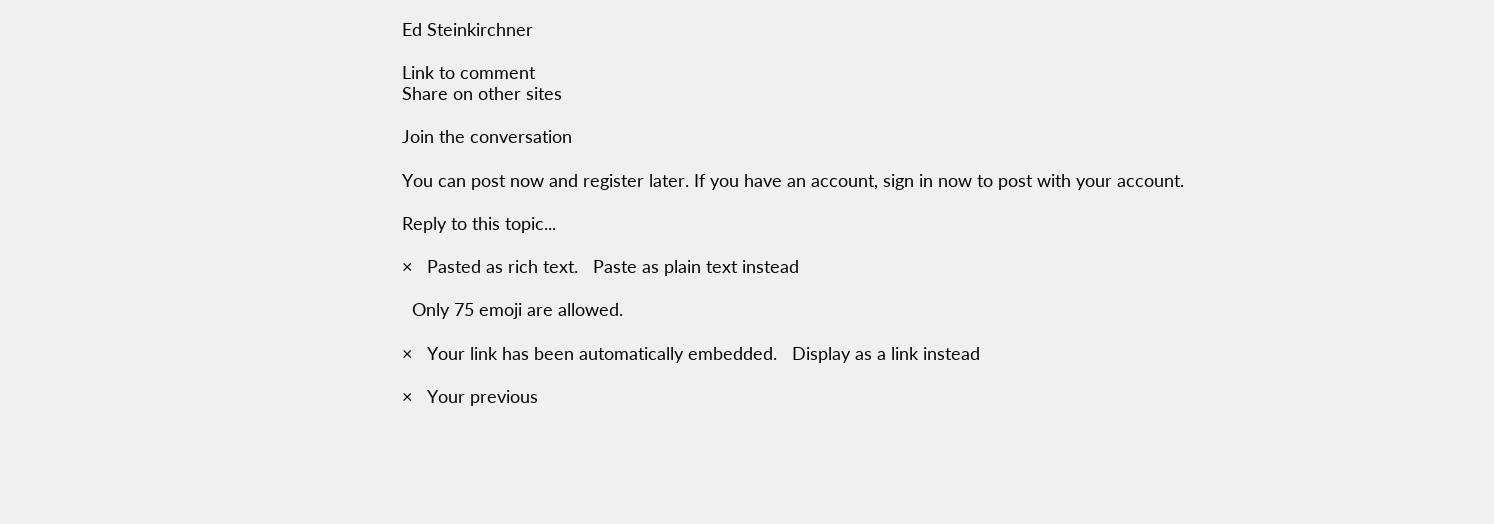Ed Steinkirchner

Link to comment
Share on other sites

Join the conversation

You can post now and register later. If you have an account, sign in now to post with your account.

Reply to this topic...

×   Pasted as rich text.   Paste as plain text instead

  Only 75 emoji are allowed.

×   Your link has been automatically embedded.   Display as a link instead

×   Your previous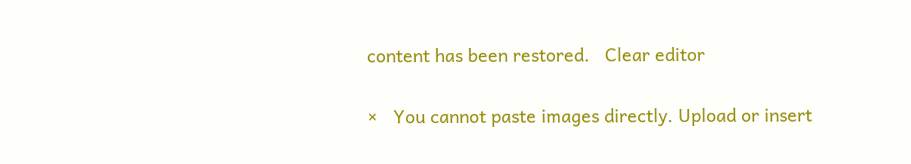content has been restored.   Clear editor

×   You cannot paste images directly. Upload or insert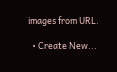images from URL.

  • Create New...